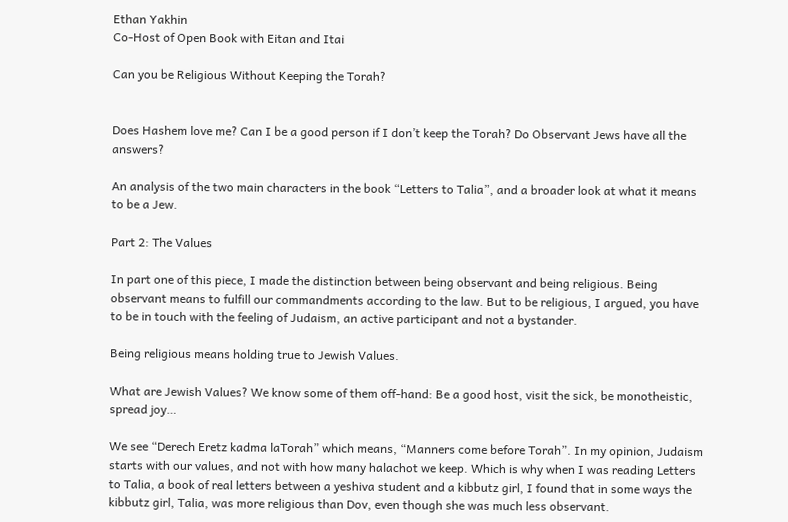Ethan Yakhin
Co-Host of Open Book with Eitan and Itai

Can you be Religious Without Keeping the Torah?


Does Hashem love me? Can I be a good person if I don’t keep the Torah? Do Observant Jews have all the answers?

An analysis of the two main characters in the book “Letters to Talia”, and a broader look at what it means to be a Jew.

Part 2: The Values

In part one of this piece, I made the distinction between being observant and being religious. Being observant means to fulfill our commandments according to the law. But to be religious, I argued, you have to be in touch with the feeling of Judaism, an active participant and not a bystander.

Being religious means holding true to Jewish Values.

What are Jewish Values? We know some of them off-hand: Be a good host, visit the sick, be monotheistic, spread joy…

We see “Derech Eretz kadma laTorah” which means, “Manners come before Torah”. In my opinion, Judaism starts with our values, and not with how many halachot we keep. Which is why when I was reading Letters to Talia, a book of real letters between a yeshiva student and a kibbutz girl, I found that in some ways the kibbutz girl, Talia, was more religious than Dov, even though she was much less observant.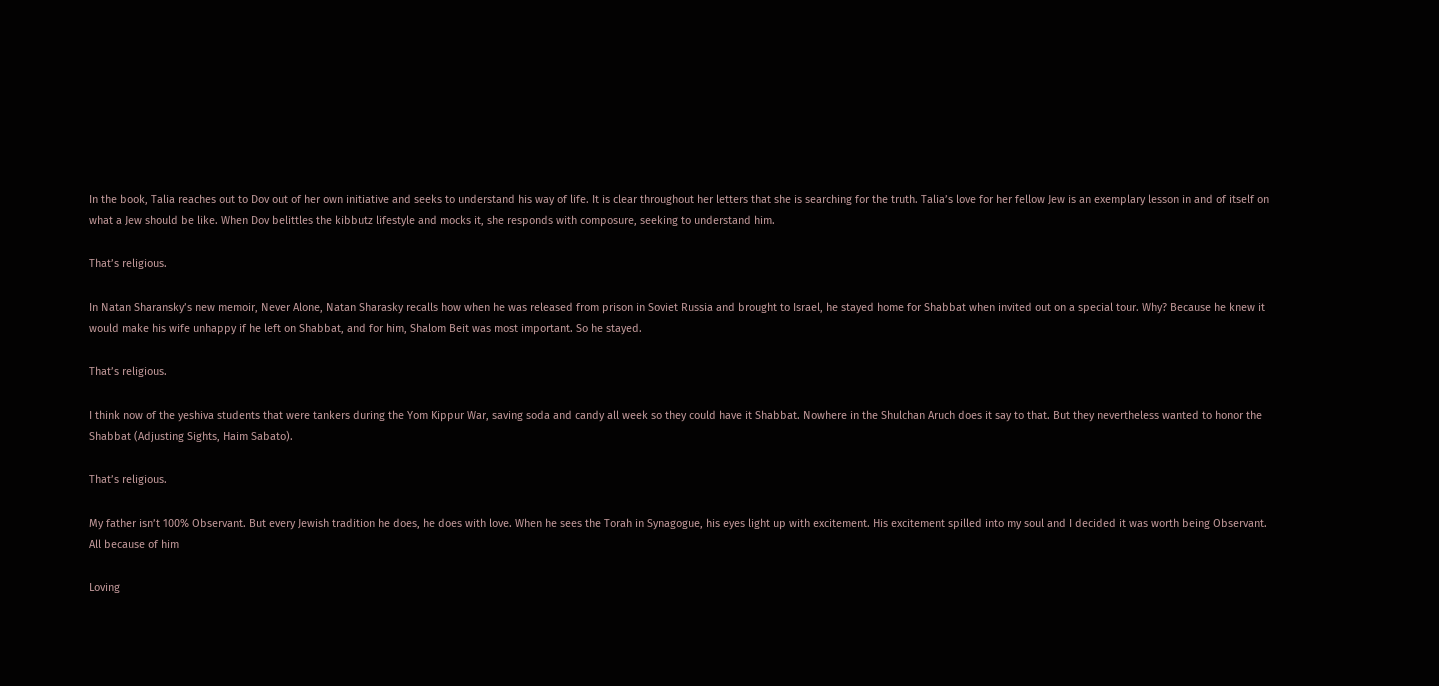In the book, Talia reaches out to Dov out of her own initiative and seeks to understand his way of life. It is clear throughout her letters that she is searching for the truth. Talia’s love for her fellow Jew is an exemplary lesson in and of itself on what a Jew should be like. When Dov belittles the kibbutz lifestyle and mocks it, she responds with composure, seeking to understand him.

That’s religious.

In Natan Sharansky’s new memoir, Never Alone, Natan Sharasky recalls how when he was released from prison in Soviet Russia and brought to Israel, he stayed home for Shabbat when invited out on a special tour. Why? Because he knew it would make his wife unhappy if he left on Shabbat, and for him, Shalom Beit was most important. So he stayed.

That’s religious.

I think now of the yeshiva students that were tankers during the Yom Kippur War, saving soda and candy all week so they could have it Shabbat. Nowhere in the Shulchan Aruch does it say to that. But they nevertheless wanted to honor the Shabbat (Adjusting Sights, Haim Sabato).

That’s religious.

My father isn’t 100% Observant. But every Jewish tradition he does, he does with love. When he sees the Torah in Synagogue, his eyes light up with excitement. His excitement spilled into my soul and I decided it was worth being Observant. All because of him

Loving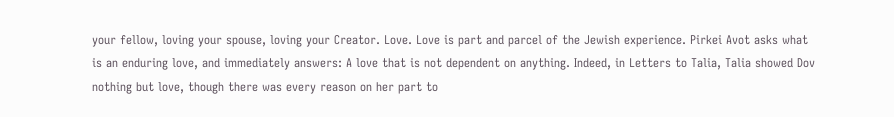your fellow, loving your spouse, loving your Creator. Love. Love is part and parcel of the Jewish experience. Pirkei Avot asks what is an enduring love, and immediately answers: A love that is not dependent on anything. Indeed, in Letters to Talia, Talia showed Dov nothing but love, though there was every reason on her part to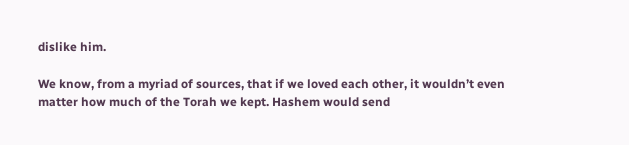dislike him.

We know, from a myriad of sources, that if we loved each other, it wouldn’t even matter how much of the Torah we kept. Hashem would send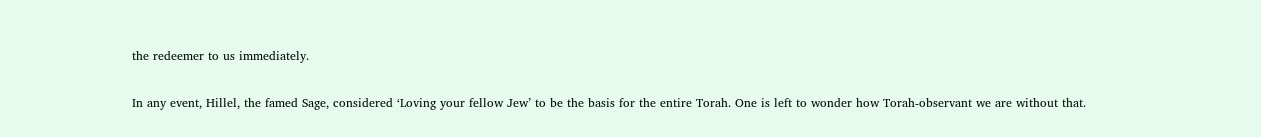the redeemer to us immediately.

In any event, Hillel, the famed Sage, considered ‘Loving your fellow Jew’ to be the basis for the entire Torah. One is left to wonder how Torah-observant we are without that.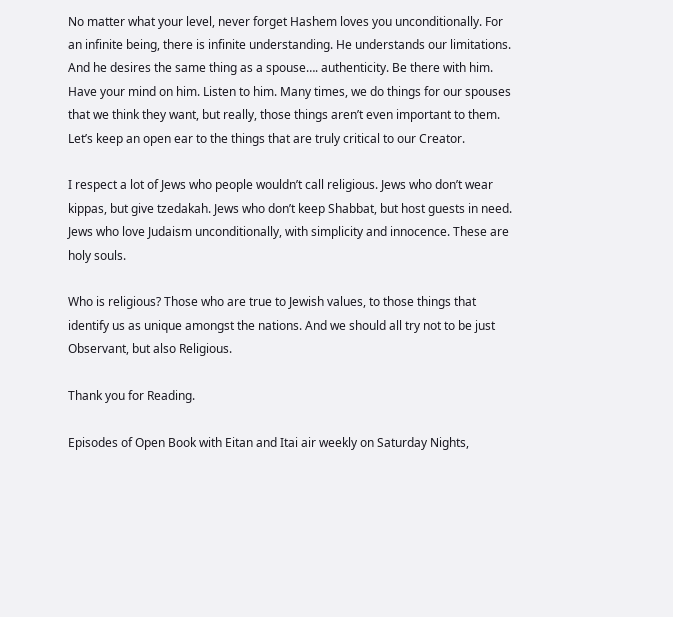No matter what your level, never forget Hashem loves you unconditionally. For an infinite being, there is infinite understanding. He understands our limitations. And he desires the same thing as a spouse…. authenticity. Be there with him. Have your mind on him. Listen to him. Many times, we do things for our spouses that we think they want, but really, those things aren’t even important to them. Let’s keep an open ear to the things that are truly critical to our Creator.

I respect a lot of Jews who people wouldn’t call religious. Jews who don’t wear kippas, but give tzedakah. Jews who don’t keep Shabbat, but host guests in need. Jews who love Judaism unconditionally, with simplicity and innocence. These are holy souls.

Who is religious? Those who are true to Jewish values, to those things that identify us as unique amongst the nations. And we should all try not to be just Observant, but also Religious.

Thank you for Reading.

Episodes of Open Book with Eitan and Itai air weekly on Saturday Nights,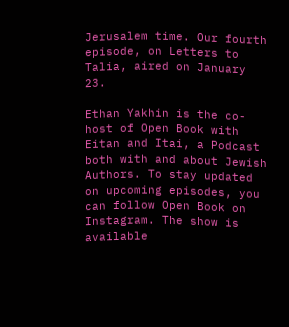Jerusalem time. Our fourth episode, on Letters to Talia, aired on January 23.

Ethan Yakhin is the co-host of Open Book with Eitan and Itai, a Podcast both with and about Jewish Authors. To stay updated on upcoming episodes, you can follow Open Book on Instagram. The show is available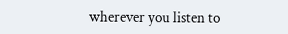wherever you listen to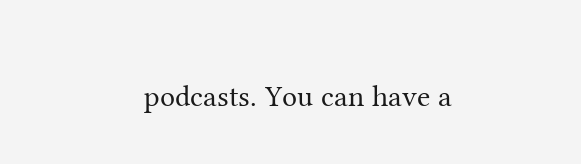podcasts. You can have a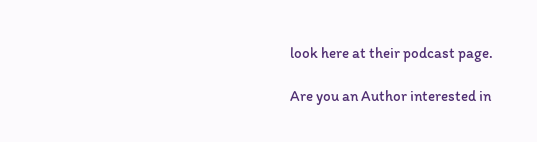look here at their podcast page.

Are you an Author interested in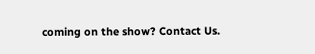coming on the show? Contact Us.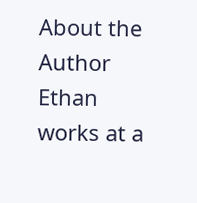About the Author
Ethan works at a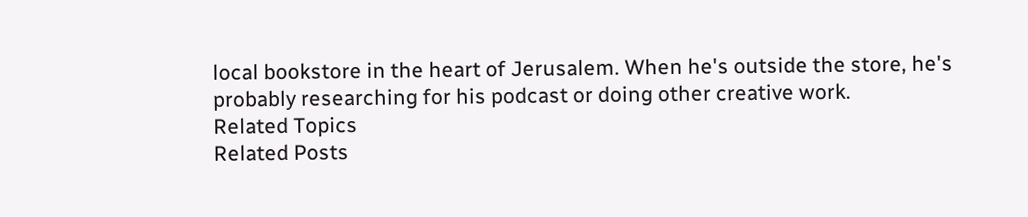local bookstore in the heart of Jerusalem. When he's outside the store, he's probably researching for his podcast or doing other creative work.
Related Topics
Related Posts